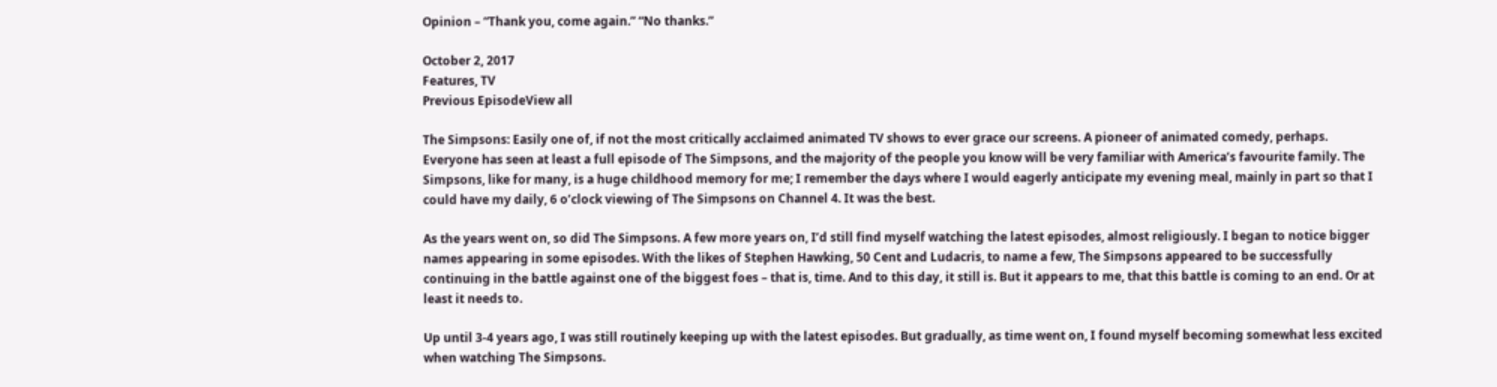Opinion – “Thank you, come again.” “No thanks.”

October 2, 2017
Features, TV
Previous EpisodeView all

The Simpsons: Easily one of, if not the most critically acclaimed animated TV shows to ever grace our screens. A pioneer of animated comedy, perhaps. Everyone has seen at least a full episode of The Simpsons, and the majority of the people you know will be very familiar with America’s favourite family. The Simpsons, like for many, is a huge childhood memory for me; I remember the days where I would eagerly anticipate my evening meal, mainly in part so that I could have my daily, 6 o’clock viewing of The Simpsons on Channel 4. It was the best.

As the years went on, so did The Simpsons. A few more years on, I’d still find myself watching the latest episodes, almost religiously. I began to notice bigger names appearing in some episodes. With the likes of Stephen Hawking, 50 Cent and Ludacris, to name a few, The Simpsons appeared to be successfully continuing in the battle against one of the biggest foes – that is, time. And to this day, it still is. But it appears to me, that this battle is coming to an end. Or at least it needs to.

Up until 3-4 years ago, I was still routinely keeping up with the latest episodes. But gradually, as time went on, I found myself becoming somewhat less excited when watching The Simpsons.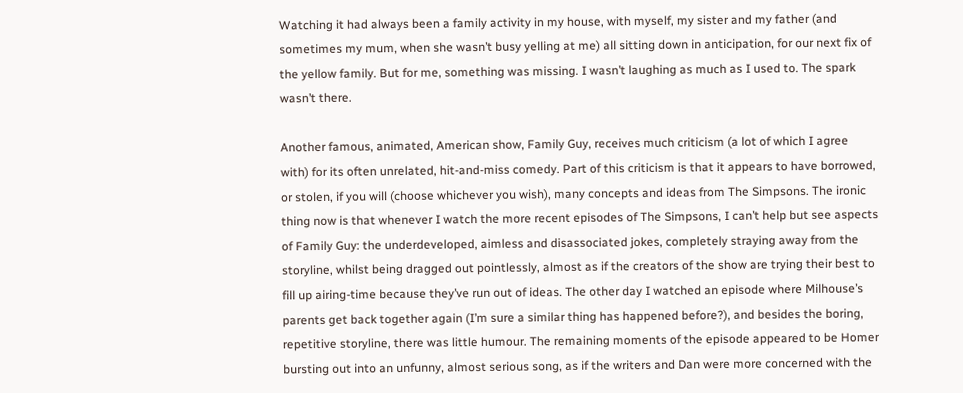Watching it had always been a family activity in my house, with myself, my sister and my father (and sometimes my mum, when she wasn’t busy yelling at me) all sitting down in anticipation, for our next fix of the yellow family. But for me, something was missing. I wasn’t laughing as much as I used to. The spark wasn’t there.

Another famous, animated, American show, Family Guy, receives much criticism (a lot of which I agree with) for its often unrelated, hit-and-miss comedy. Part of this criticism is that it appears to have borrowed, or stolen, if you will (choose whichever you wish), many concepts and ideas from The Simpsons. The ironic thing now is that whenever I watch the more recent episodes of The Simpsons, I can’t help but see aspects of Family Guy: the underdeveloped, aimless and disassociated jokes, completely straying away from the storyline, whilst being dragged out pointlessly, almost as if the creators of the show are trying their best to fill up airing-time because they’ve run out of ideas. The other day I watched an episode where Milhouse’s parents get back together again (I’m sure a similar thing has happened before?), and besides the boring, repetitive storyline, there was little humour. The remaining moments of the episode appeared to be Homer bursting out into an unfunny, almost serious song, as if the writers and Dan were more concerned with the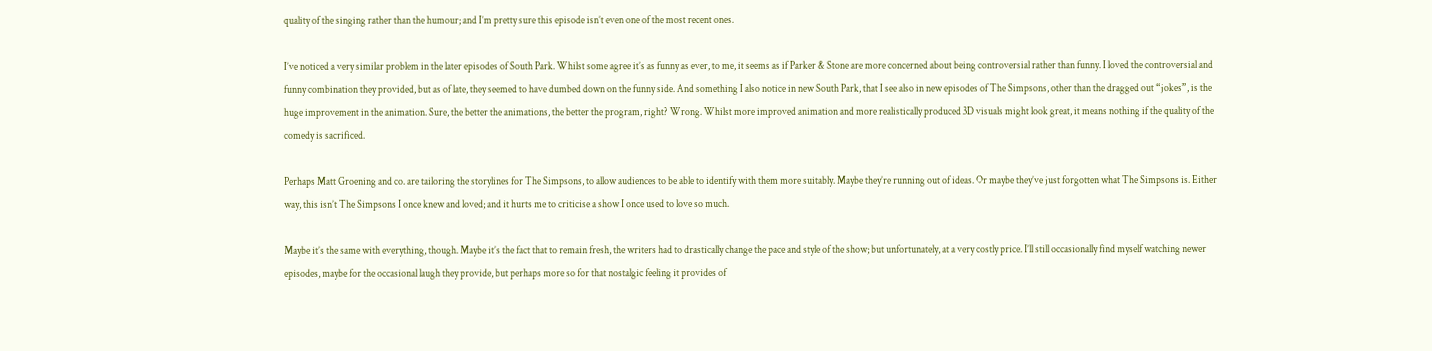quality of the singing rather than the humour; and I’m pretty sure this episode isn’t even one of the most recent ones.

I’ve noticed a very similar problem in the later episodes of South Park. Whilst some agree it’s as funny as ever, to me, it seems as if Parker & Stone are more concerned about being controversial rather than funny. I loved the controversial and funny combination they provided, but as of late, they seemed to have dumbed down on the funny side. And something I also notice in new South Park, that I see also in new episodes of The Simpsons, other than the dragged out “jokes”, is the huge improvement in the animation. Sure, the better the animations, the better the program, right? Wrong. Whilst more improved animation and more realistically produced 3D visuals might look great, it means nothing if the quality of the comedy is sacrificed.

Perhaps Matt Groening and co. are tailoring the storylines for The Simpsons, to allow audiences to be able to identify with them more suitably. Maybe they’re running out of ideas. Or maybe they’ve just forgotten what The Simpsons is. Either way, this isn’t The Simpsons I once knew and loved; and it hurts me to criticise a show I once used to love so much.

Maybe it’s the same with everything, though. Maybe it’s the fact that to remain fresh, the writers had to drastically change the pace and style of the show; but unfortunately, at a very costly price. I’ll still occasionally find myself watching newer episodes, maybe for the occasional laugh they provide, but perhaps more so for that nostalgic feeling it provides of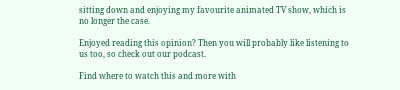sitting down and enjoying my favourite animated TV show, which is no longer the case.

Enjoyed reading this opinion? Then you will probably like listening to us too, so check out our podcast.

Find where to watch this and more with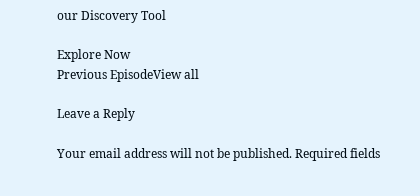our Discovery Tool

Explore Now
Previous EpisodeView all

Leave a Reply

Your email address will not be published. Required fields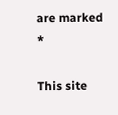are marked *

This site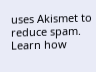uses Akismet to reduce spam. Learn how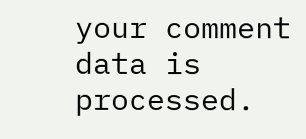your comment data is processed.